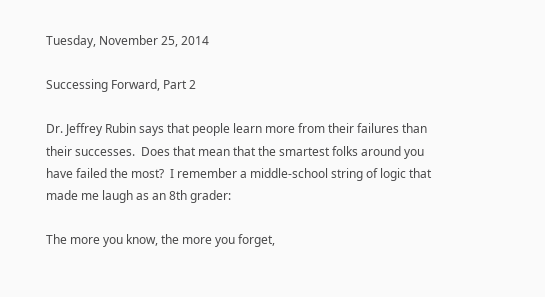Tuesday, November 25, 2014

Successing Forward, Part 2

Dr. Jeffrey Rubin says that people learn more from their failures than their successes.  Does that mean that the smartest folks around you have failed the most?  I remember a middle-school string of logic that made me laugh as an 8th grader:

The more you know, the more you forget,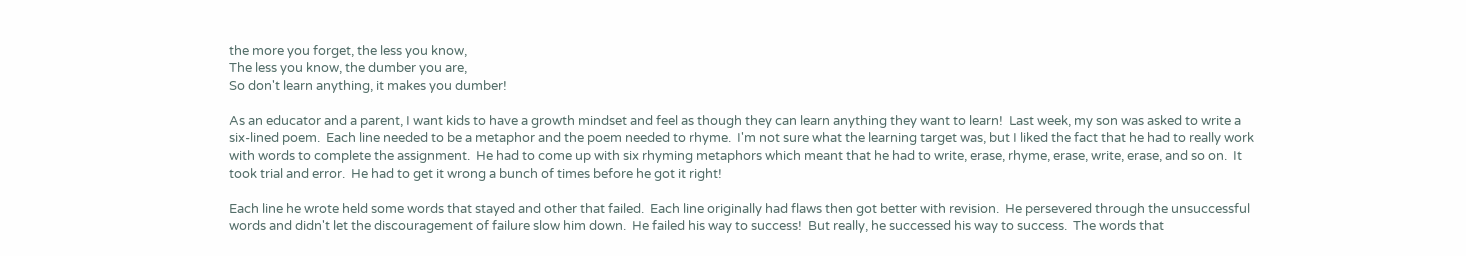the more you forget, the less you know,
The less you know, the dumber you are,
So don't learn anything, it makes you dumber!

As an educator and a parent, I want kids to have a growth mindset and feel as though they can learn anything they want to learn!  Last week, my son was asked to write a six-lined poem.  Each line needed to be a metaphor and the poem needed to rhyme.  I'm not sure what the learning target was, but I liked the fact that he had to really work with words to complete the assignment.  He had to come up with six rhyming metaphors which meant that he had to write, erase, rhyme, erase, write, erase, and so on.  It took trial and error.  He had to get it wrong a bunch of times before he got it right!

Each line he wrote held some words that stayed and other that failed.  Each line originally had flaws then got better with revision.  He persevered through the unsuccessful words and didn't let the discouragement of failure slow him down.  He failed his way to success!  But really, he successed his way to success.  The words that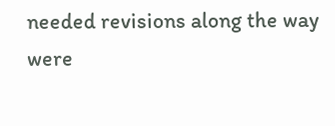needed revisions along the way were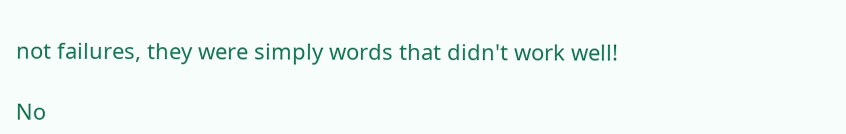not failures, they were simply words that didn't work well!

No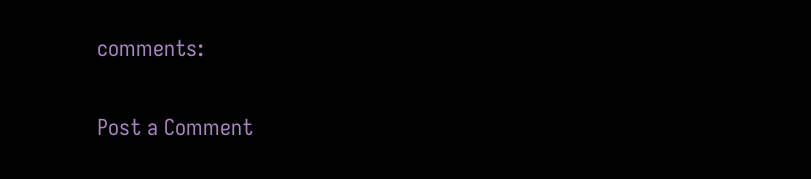comments:

Post a Comment